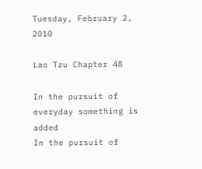Tuesday, February 2, 2010

Lao Tzu Chapter 48

In the pursuit of everyday something is added
In the pursuit of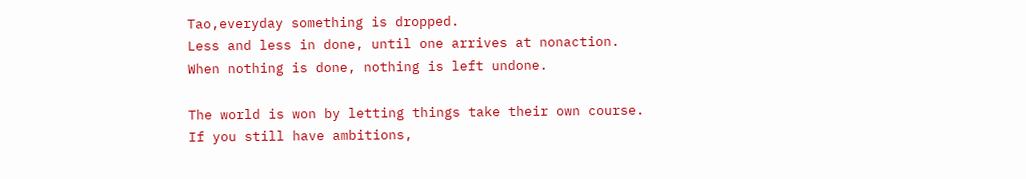Tao,everyday something is dropped.
Less and less in done, until one arrives at nonaction.
When nothing is done, nothing is left undone.

The world is won by letting things take their own course.
If you still have ambitions,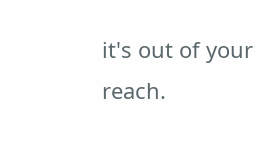it's out of your reach.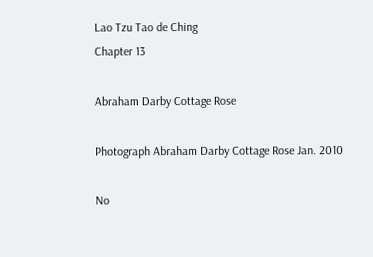Lao Tzu Tao de Ching
Chapter 13

Abraham Darby Cottage Rose

Photograph Abraham Darby Cottage Rose Jan. 2010

No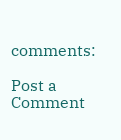comments:

Post a Comment